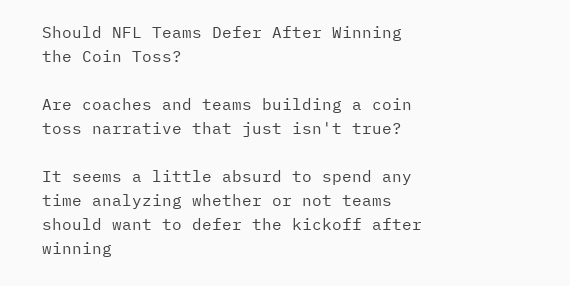Should NFL Teams Defer After Winning the Coin Toss?

Are coaches and teams building a coin toss narrative that just isn't true?

It seems a little absurd to spend any time analyzing whether or not teams should want to defer the kickoff after winning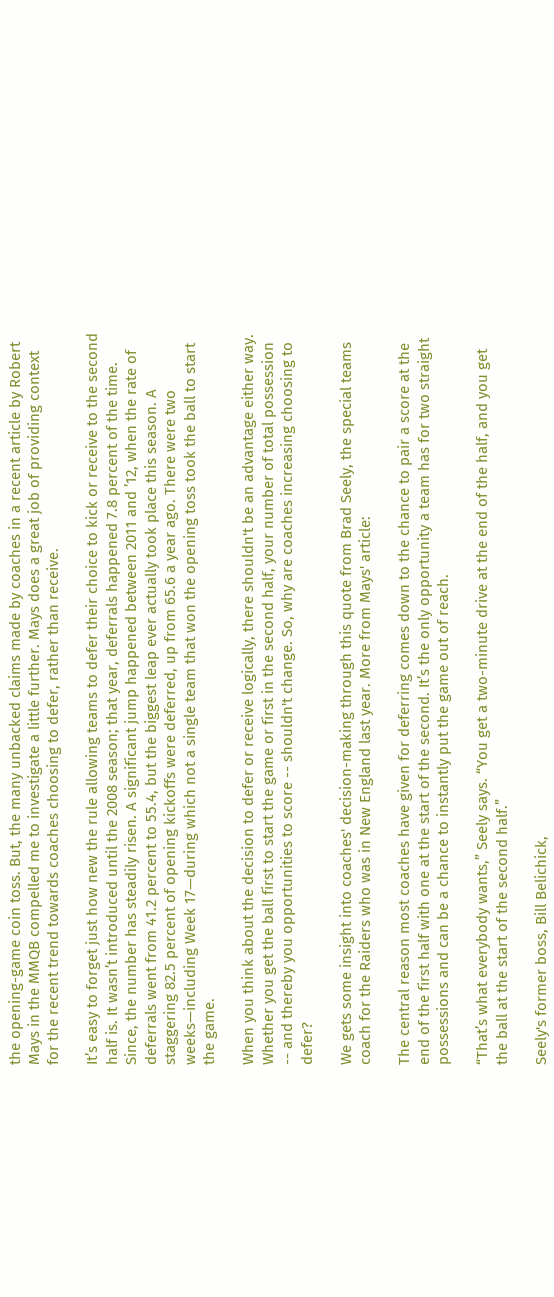the opening-game coin toss. But, the many unbacked claims made by coaches in a recent article by Robert Mays in the MMQB compelled me to investigate a little further. Mays does a great job of providing context for the recent trend towards coaches choosing to defer, rather than receive.

It’s easy to forget just how new the rule allowing teams to defer their choice to kick or receive to the second half is. It wasn’t introduced until the 2008 season; that year, deferrals happened 7.8 percent of the time. Since, the number has steadily risen. A significant jump happened between 2011 and ’12, when the rate of deferrals went from 41.2 percent to 55.4, but the biggest leap ever actually took place this season. A staggering 82.5 percent of opening kickoffs were deferred, up from 65.6 a year ago. There were two weeks—including Week 17—during which not a single team that won the opening toss took the ball to start the game.

When you think about the decision to defer or receive logically, there shouldn't be an advantage either way. Whether you get the ball first to start the game or first in the second half, your number of total possession -- and thereby you opportunities to score -- shouldn't change. So, why are coaches increasing choosing to defer?

We gets some insight into coaches' decision-making through this quote from Brad Seely, the special teams coach for the Raiders who was in New England last year. More from Mays' article:

The central reason most coaches have given for deferring comes down to the chance to pair a score at the end of the first half with one at the start of the second. It’s the only opportunity a team has for two straight possessions and can be a chance to instantly put the game out of reach.

“That’s what everybody wants,” Seely says. “You get a two-minute drive at the end of the half, and you get the ball at the start of the second half.”

Seely's former boss, Bill Belichick,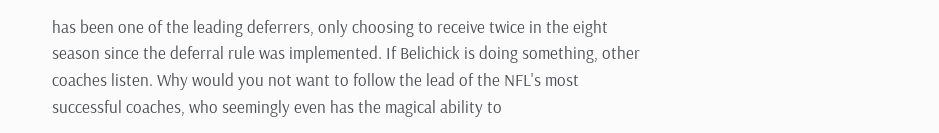has been one of the leading deferrers, only choosing to receive twice in the eight season since the deferral rule was implemented. If Belichick is doing something, other coaches listen. Why would you not want to follow the lead of the NFL's most successful coaches, who seemingly even has the magical ability to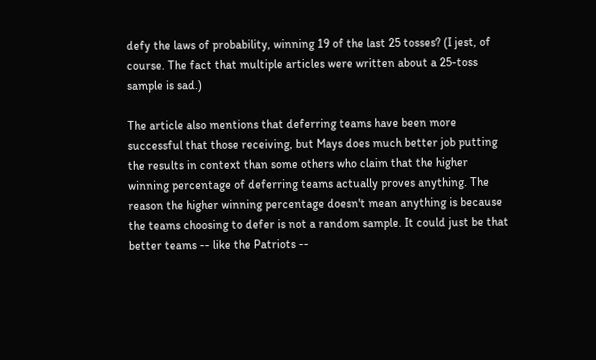defy the laws of probability, winning 19 of the last 25 tosses? (I jest, of course. The fact that multiple articles were written about a 25-toss sample is sad.)

The article also mentions that deferring teams have been more successful that those receiving, but Mays does much better job putting the results in context than some others who claim that the higher winning percentage of deferring teams actually proves anything. The reason the higher winning percentage doesn't mean anything is because the teams choosing to defer is not a random sample. It could just be that better teams -- like the Patriots --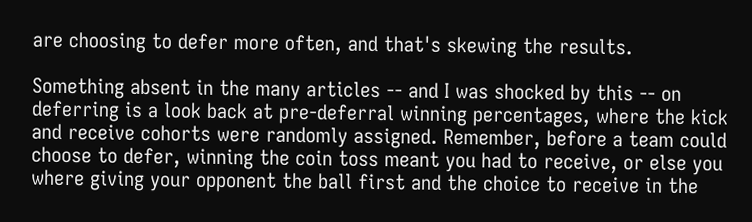are choosing to defer more often, and that's skewing the results.

Something absent in the many articles -- and I was shocked by this -- on deferring is a look back at pre-deferral winning percentages, where the kick and receive cohorts were randomly assigned. Remember, before a team could choose to defer, winning the coin toss meant you had to receive, or else you where giving your opponent the ball first and the choice to receive in the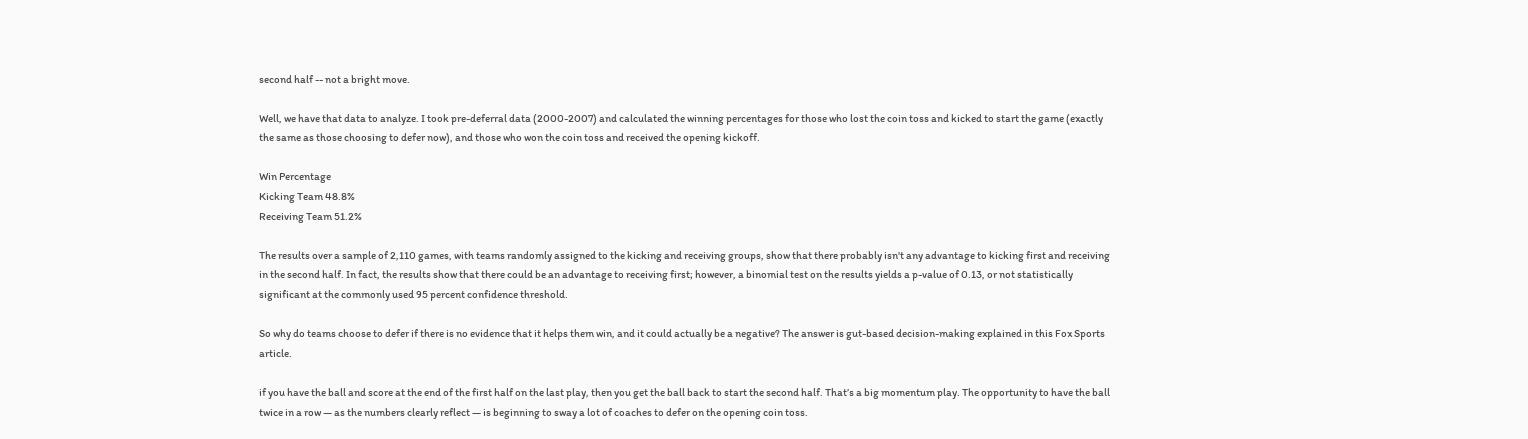second half -- not a bright move.

Well, we have that data to analyze. I took pre-deferral data (2000-2007) and calculated the winning percentages for those who lost the coin toss and kicked to start the game (exactly the same as those choosing to defer now), and those who won the coin toss and received the opening kickoff.

Win Percentage
Kicking Team 48.8%
Receiving Team 51.2%

The results over a sample of 2,110 games, with teams randomly assigned to the kicking and receiving groups, show that there probably isn't any advantage to kicking first and receiving in the second half. In fact, the results show that there could be an advantage to receiving first; however, a binomial test on the results yields a p-value of 0.13, or not statistically significant at the commonly used 95 percent confidence threshold.

So why do teams choose to defer if there is no evidence that it helps them win, and it could actually be a negative? The answer is gut-based decision-making explained in this Fox Sports article.

if you have the ball and score at the end of the first half on the last play, then you get the ball back to start the second half. That’s a big momentum play. The opportunity to have the ball twice in a row — as the numbers clearly reflect — is beginning to sway a lot of coaches to defer on the opening coin toss.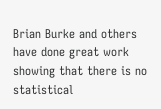Brian Burke and others have done great work showing that there is no statistical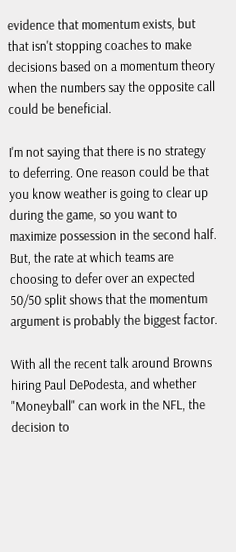evidence that momentum exists, but that isn't stopping coaches to make decisions based on a momentum theory when the numbers say the opposite call could be beneficial.

I'm not saying that there is no strategy to deferring. One reason could be that you know weather is going to clear up during the game, so you want to maximize possession in the second half. But, the rate at which teams are choosing to defer over an expected 50/50 split shows that the momentum argument is probably the biggest factor.

With all the recent talk around Browns hiring Paul DePodesta, and whether "Moneyball" can work in the NFL, the decision to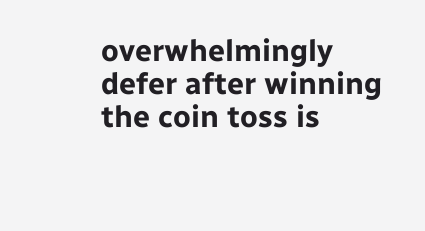overwhelmingly defer after winning the coin toss is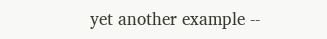yet another example --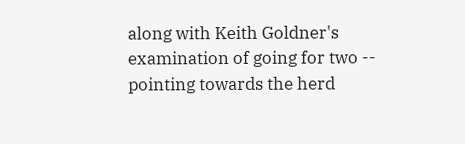along with Keith Goldner's examination of going for two -- pointing towards the herd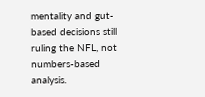mentality and gut-based decisions still ruling the NFL, not numbers-based analysis.